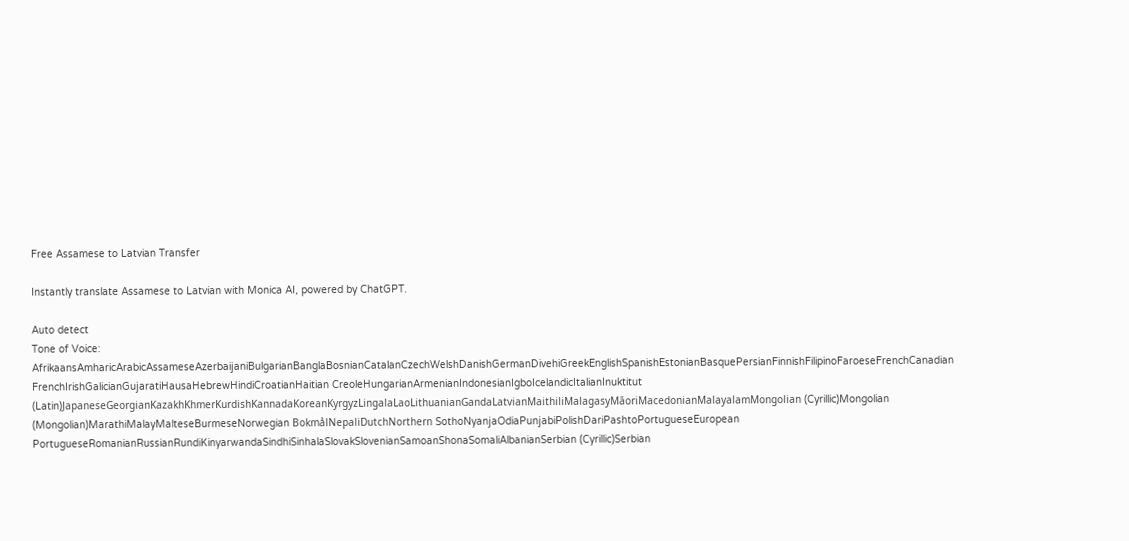Free Assamese to Latvian Transfer

Instantly translate Assamese to Latvian with Monica AI, powered by ChatGPT.

Auto detect
Tone of Voice:
AfrikaansAmharicArabicAssameseAzerbaijaniBulgarianBanglaBosnianCatalanCzechWelshDanishGermanDivehiGreekEnglishSpanishEstonianBasquePersianFinnishFilipinoFaroeseFrenchCanadian FrenchIrishGalicianGujaratiHausaHebrewHindiCroatianHaitian CreoleHungarianArmenianIndonesianIgboIcelandicItalianInuktitut (Latin)JapaneseGeorgianKazakhKhmerKurdishKannadaKoreanKyrgyzLingalaLaoLithuanianGandaLatvianMaithiliMalagasyMāoriMacedonianMalayalamMongolian (Cyrillic)Mongolian (Mongolian)MarathiMalayMalteseBurmeseNorwegian BokmålNepaliDutchNorthern SothoNyanjaOdiaPunjabiPolishDariPashtoPortugueseEuropean PortugueseRomanianRussianRundiKinyarwandaSindhiSinhalaSlovakSlovenianSamoanShonaSomaliAlbanianSerbian (Cyrillic)Serbian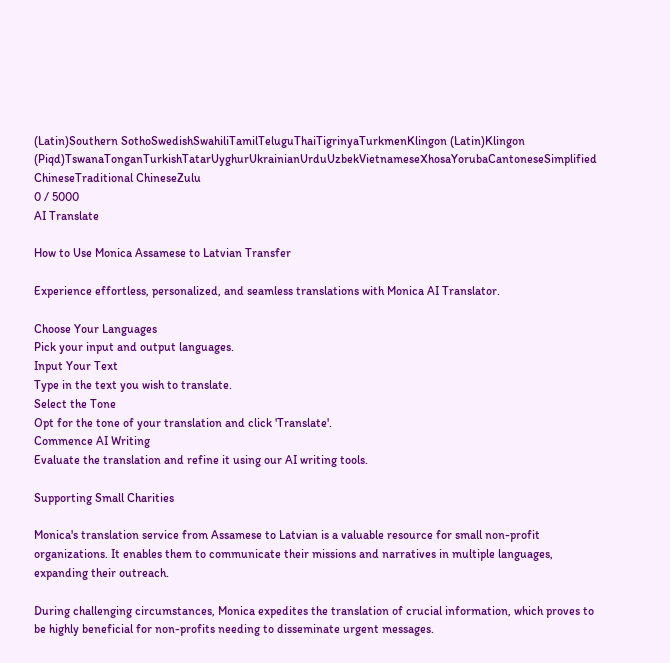(Latin)Southern SothoSwedishSwahiliTamilTeluguThaiTigrinyaTurkmenKlingon (Latin)Klingon (Piqd)TswanaTonganTurkishTatarUyghurUkrainianUrduUzbekVietnameseXhosaYorubaCantoneseSimplified ChineseTraditional ChineseZulu
0 / 5000
AI Translate

How to Use Monica Assamese to Latvian Transfer

Experience effortless, personalized, and seamless translations with Monica AI Translator.

Choose Your Languages
Pick your input and output languages.
Input Your Text
Type in the text you wish to translate.
Select the Tone
Opt for the tone of your translation and click 'Translate'.
Commence AI Writing
Evaluate the translation and refine it using our AI writing tools.

Supporting Small Charities

Monica's translation service from Assamese to Latvian is a valuable resource for small non-profit organizations. It enables them to communicate their missions and narratives in multiple languages, expanding their outreach.

During challenging circumstances, Monica expedites the translation of crucial information, which proves to be highly beneficial for non-profits needing to disseminate urgent messages.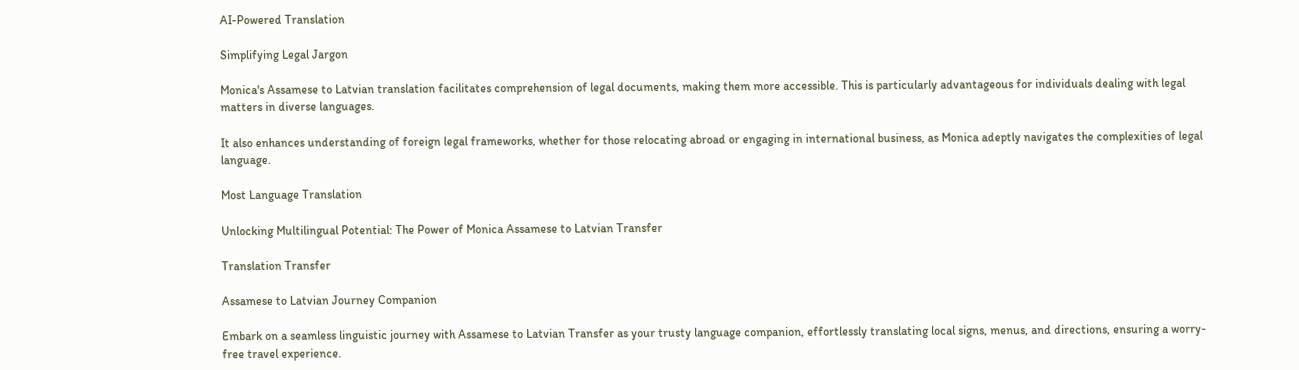AI-Powered Translation

Simplifying Legal Jargon

Monica's Assamese to Latvian translation facilitates comprehension of legal documents, making them more accessible. This is particularly advantageous for individuals dealing with legal matters in diverse languages.

It also enhances understanding of foreign legal frameworks, whether for those relocating abroad or engaging in international business, as Monica adeptly navigates the complexities of legal language.

Most Language Translation

Unlocking Multilingual Potential: The Power of Monica Assamese to Latvian Transfer

Translation Transfer

Assamese to Latvian Journey Companion

Embark on a seamless linguistic journey with Assamese to Latvian Transfer as your trusty language companion, effortlessly translating local signs, menus, and directions, ensuring a worry-free travel experience.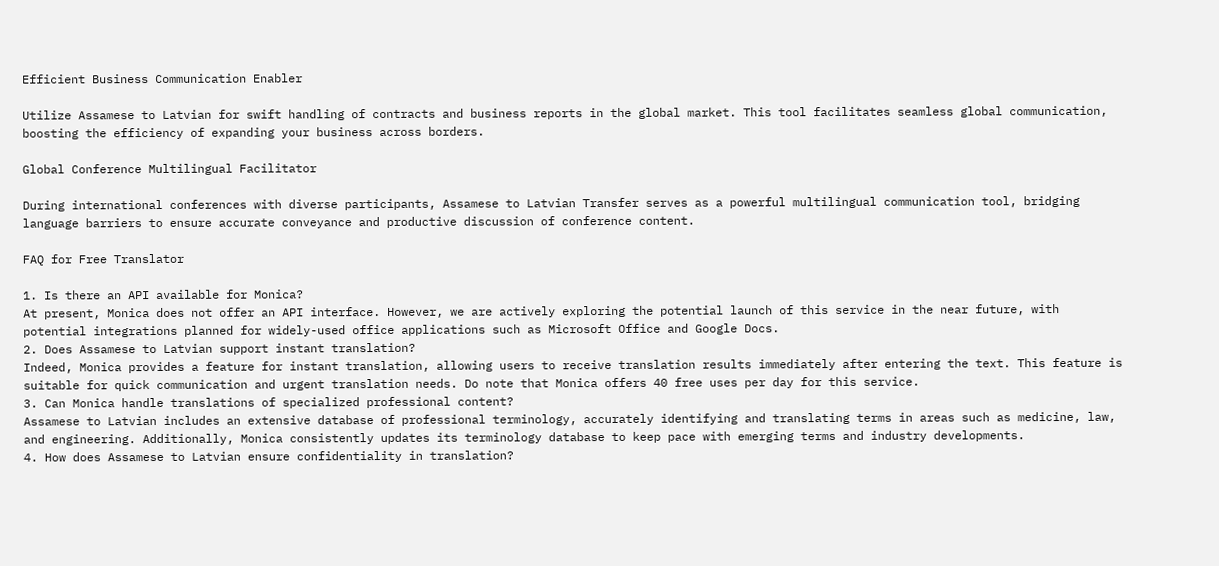Efficient Business Communication Enabler

Utilize Assamese to Latvian for swift handling of contracts and business reports in the global market. This tool facilitates seamless global communication, boosting the efficiency of expanding your business across borders.

Global Conference Multilingual Facilitator

During international conferences with diverse participants, Assamese to Latvian Transfer serves as a powerful multilingual communication tool, bridging language barriers to ensure accurate conveyance and productive discussion of conference content.

FAQ for Free Translator

1. Is there an API available for Monica?
At present, Monica does not offer an API interface. However, we are actively exploring the potential launch of this service in the near future, with potential integrations planned for widely-used office applications such as Microsoft Office and Google Docs.
2. Does Assamese to Latvian support instant translation?
Indeed, Monica provides a feature for instant translation, allowing users to receive translation results immediately after entering the text. This feature is suitable for quick communication and urgent translation needs. Do note that Monica offers 40 free uses per day for this service.
3. Can Monica handle translations of specialized professional content?
Assamese to Latvian includes an extensive database of professional terminology, accurately identifying and translating terms in areas such as medicine, law, and engineering. Additionally, Monica consistently updates its terminology database to keep pace with emerging terms and industry developments.
4. How does Assamese to Latvian ensure confidentiality in translation?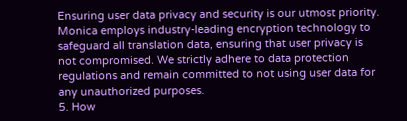Ensuring user data privacy and security is our utmost priority. Monica employs industry-leading encryption technology to safeguard all translation data, ensuring that user privacy is not compromised. We strictly adhere to data protection regulations and remain committed to not using user data for any unauthorized purposes.
5. How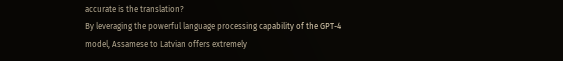accurate is the translation?
By leveraging the powerful language processing capability of the GPT-4 model, Assamese to Latvian offers extremely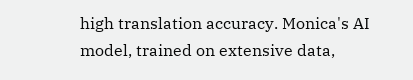high translation accuracy. Monica's AI model, trained on extensive data,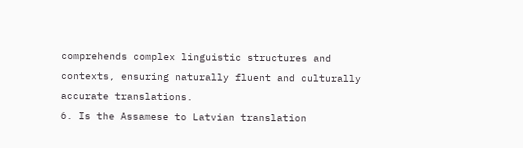comprehends complex linguistic structures and contexts, ensuring naturally fluent and culturally accurate translations.
6. Is the Assamese to Latvian translation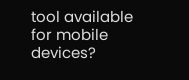tool available for mobile devices?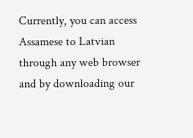Currently, you can access Assamese to Latvian through any web browser and by downloading our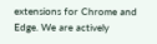extensions for Chrome and Edge. We are actively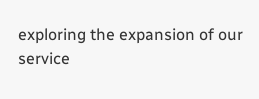exploring the expansion of our service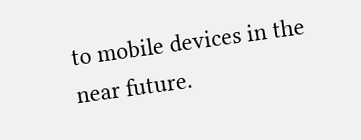to mobile devices in the near future.